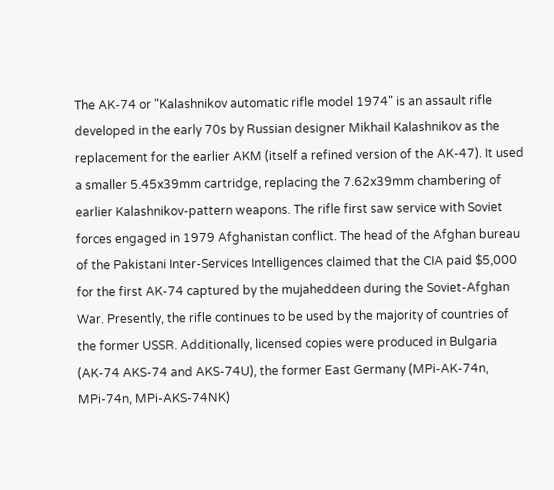The AK-74 or "Kalashnikov automatic rifle model 1974" is an assault rifle developed in the early 70s by Russian designer Mikhail Kalashnikov as the replacement for the earlier AKM (itself a refined version of the AK-47). It used a smaller 5.45x39mm cartridge, replacing the 7.62x39mm chambering of earlier Kalashnikov-pattern weapons. The rifle first saw service with Soviet forces engaged in 1979 Afghanistan conflict. The head of the Afghan bureau of the Pakistani Inter-Services Intelligences claimed that the CIA paid $5,000 for the first AK-74 captured by the mujaheddeen during the Soviet-Afghan War. Presently, the rifle continues to be used by the majority of countries of the former USSR. Additionally, licensed copies were produced in Bulgaria (AK-74 AKS-74 and AKS-74U), the former East Germany (MPi-AK-74n, MPi-74n, MPi-AKS-74NK)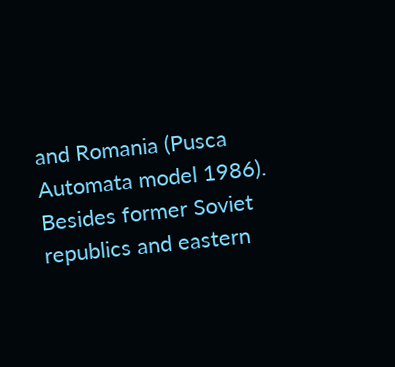and Romania (Pusca Automata model 1986). Besides former Soviet republics and eastern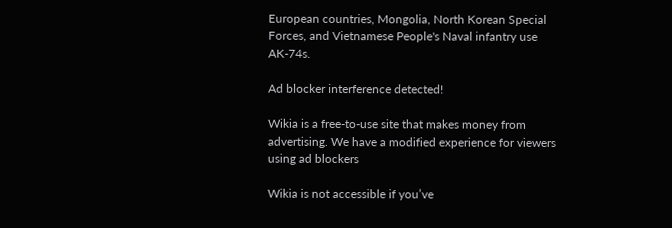European countries, Mongolia, North Korean Special Forces, and Vietnamese People's Naval infantry use AK-74s.

Ad blocker interference detected!

Wikia is a free-to-use site that makes money from advertising. We have a modified experience for viewers using ad blockers

Wikia is not accessible if you’ve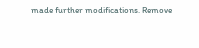made further modifications. Remove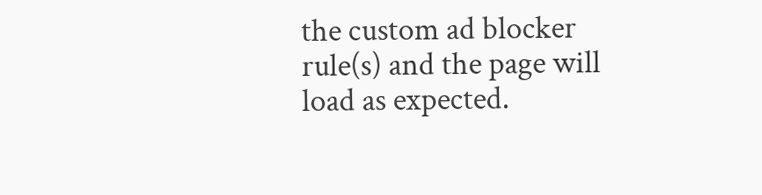the custom ad blocker rule(s) and the page will load as expected.